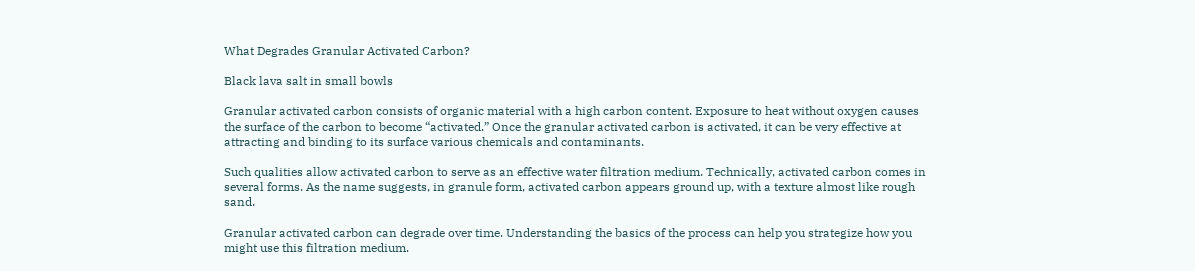What Degrades Granular Activated Carbon?

Black lava salt in small bowls

Granular activated carbon consists of organic material with a high carbon content. Exposure to heat without oxygen causes the surface of the carbon to become “activated.” Once the granular activated carbon is activated, it can be very effective at attracting and binding to its surface various chemicals and contaminants.

Such qualities allow activated carbon to serve as an effective water filtration medium. Technically, activated carbon comes in several forms. As the name suggests, in granule form, activated carbon appears ground up, with a texture almost like rough sand.

Granular activated carbon can degrade over time. Understanding the basics of the process can help you strategize how you might use this filtration medium.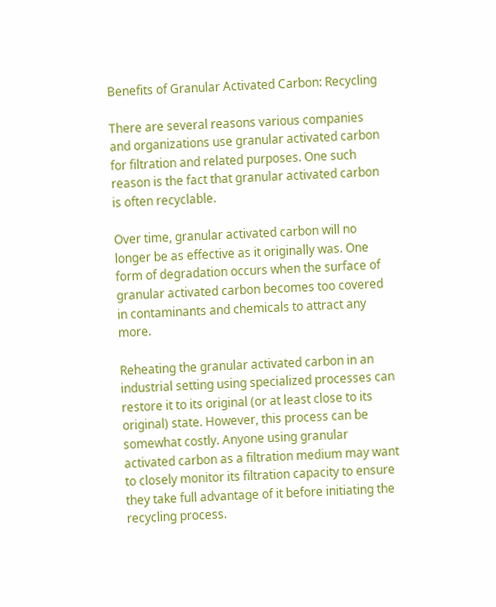Benefits of Granular Activated Carbon: Recycling

There are several reasons various companies and organizations use granular activated carbon for filtration and related purposes. One such reason is the fact that granular activated carbon is often recyclable.

Over time, granular activated carbon will no longer be as effective as it originally was. One form of degradation occurs when the surface of granular activated carbon becomes too covered in contaminants and chemicals to attract any more.

Reheating the granular activated carbon in an industrial setting using specialized processes can restore it to its original (or at least close to its original) state. However, this process can be somewhat costly. Anyone using granular activated carbon as a filtration medium may want to closely monitor its filtration capacity to ensure they take full advantage of it before initiating the recycling process.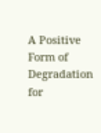A Positive Form of Degradation for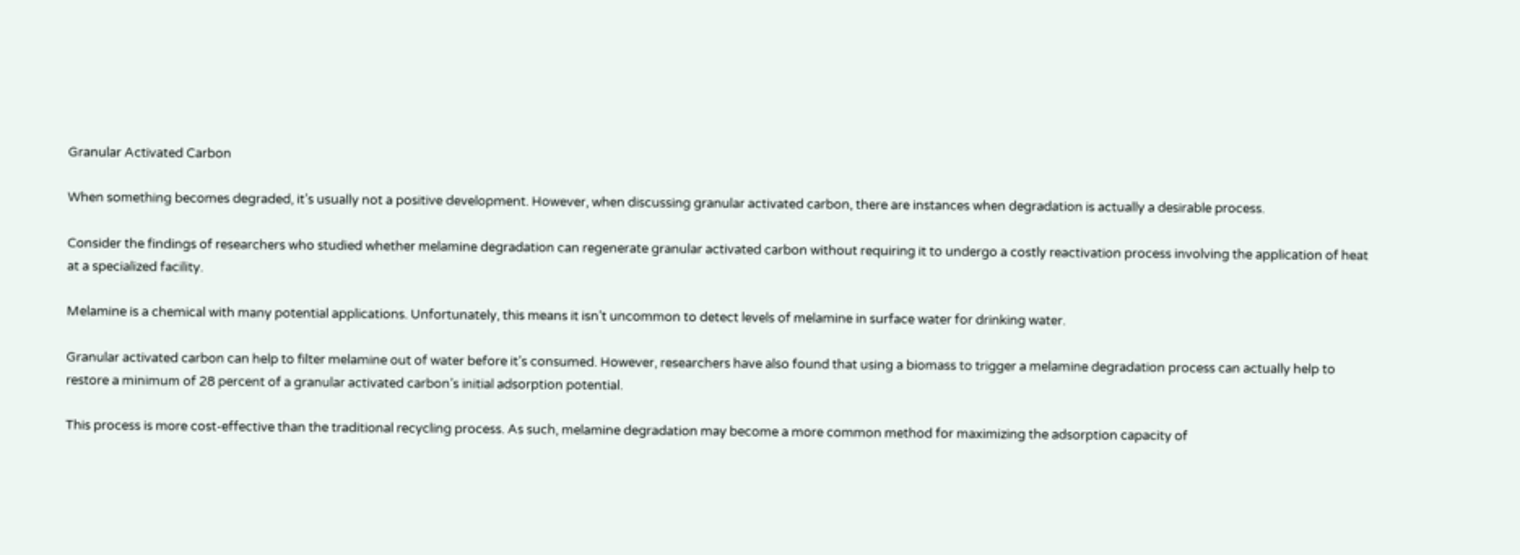Granular Activated Carbon

When something becomes degraded, it’s usually not a positive development. However, when discussing granular activated carbon, there are instances when degradation is actually a desirable process.

Consider the findings of researchers who studied whether melamine degradation can regenerate granular activated carbon without requiring it to undergo a costly reactivation process involving the application of heat at a specialized facility.

Melamine is a chemical with many potential applications. Unfortunately, this means it isn’t uncommon to detect levels of melamine in surface water for drinking water.

Granular activated carbon can help to filter melamine out of water before it’s consumed. However, researchers have also found that using a biomass to trigger a melamine degradation process can actually help to restore a minimum of 28 percent of a granular activated carbon’s initial adsorption potential.

This process is more cost-effective than the traditional recycling process. As such, melamine degradation may become a more common method for maximizing the adsorption capacity of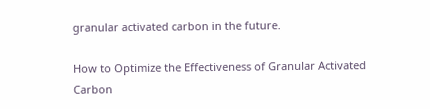granular activated carbon in the future.

How to Optimize the Effectiveness of Granular Activated Carbon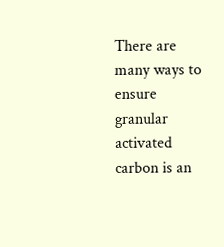There are many ways to ensure granular activated carbon is an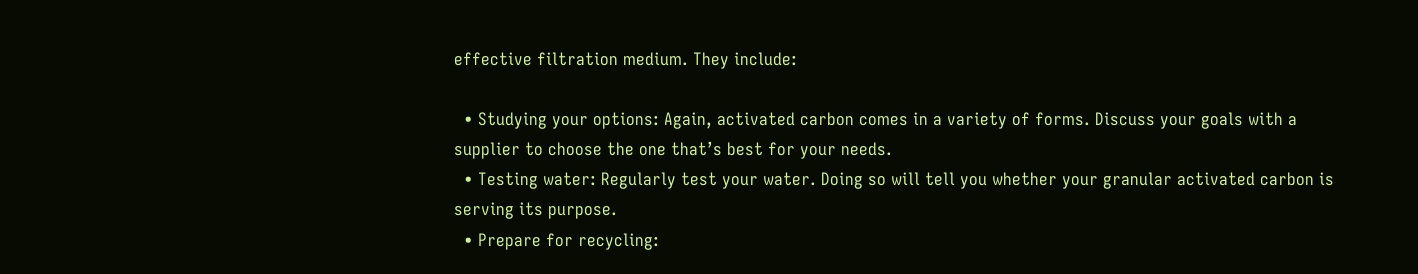effective filtration medium. They include:

  • Studying your options: Again, activated carbon comes in a variety of forms. Discuss your goals with a supplier to choose the one that’s best for your needs.
  • Testing water: Regularly test your water. Doing so will tell you whether your granular activated carbon is serving its purpose.
  • Prepare for recycling: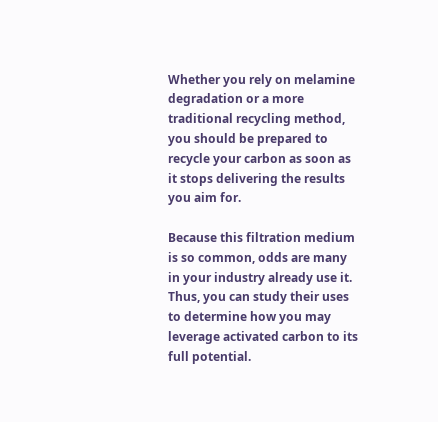Whether you rely on melamine degradation or a more traditional recycling method, you should be prepared to recycle your carbon as soon as it stops delivering the results you aim for.

Because this filtration medium is so common, odds are many in your industry already use it. Thus, you can study their uses to determine how you may leverage activated carbon to its full potential.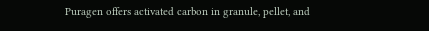Puragen offers activated carbon in granule, pellet, and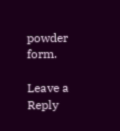powder form.

Leave a Reply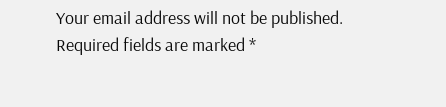Your email address will not be published. Required fields are marked *